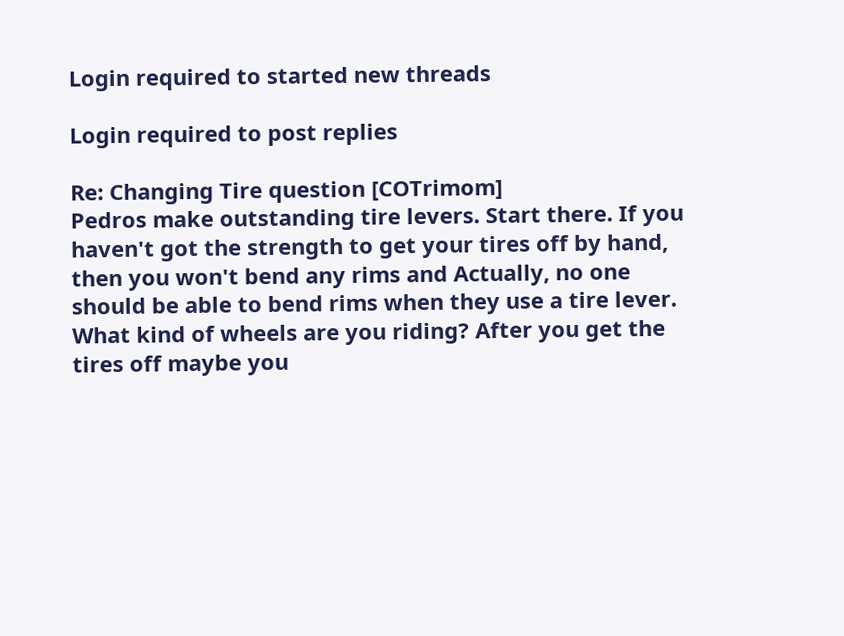Login required to started new threads

Login required to post replies

Re: Changing Tire question [COTrimom]
Pedros make outstanding tire levers. Start there. If you haven't got the strength to get your tires off by hand, then you won't bend any rims and Actually, no one should be able to bend rims when they use a tire lever.
What kind of wheels are you riding? After you get the tires off maybe you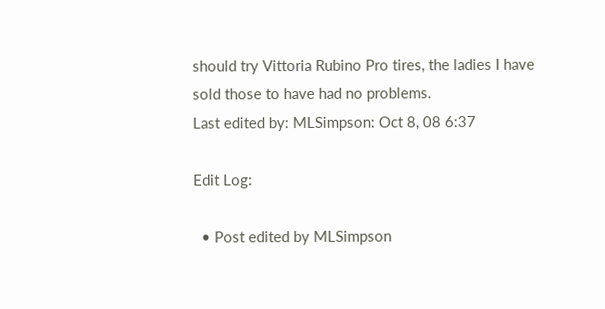should try Vittoria Rubino Pro tires, the ladies I have sold those to have had no problems.
Last edited by: MLSimpson: Oct 8, 08 6:37

Edit Log:

  • Post edited by MLSimpson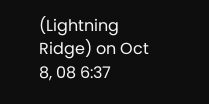(Lightning Ridge) on Oct 8, 08 6:37